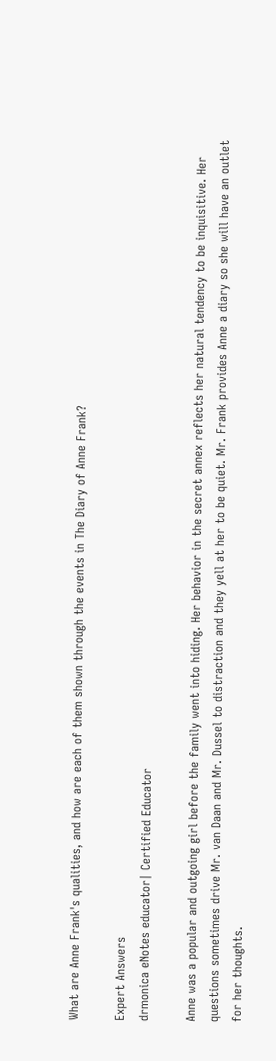What are Anne Frank's qualities, and how are each of them shown through the events in The Diary of Anne Frank?

Expert Answers
drmonica eNotes educator| Certified Educator

Anne was a popular and outgoing girl before the family went into hiding. Her behavior in the secret annex reflects her natural tendency to be inquisitive. Her questions sometimes drive Mr. van Daan and Mr. Dussel to distraction and they yell at her to be quiet. Mr. Frank provides Anne a diary so she will have an outlet for her thoughts.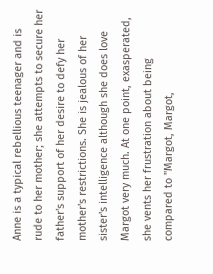Anne is a typical rebellious teenager and is rude to her mother; she attempts to secure her father's support of her desire to defy her mother's restrictions. She is jealous of her sister's intelligence although she does love Margot very much. At one point, exasperated, she vents her frustration about being compared to "Margot, Margot,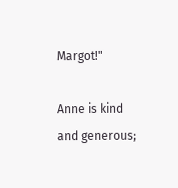Margot!"

Anne is kind and generous;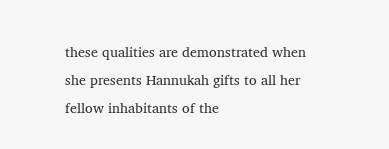these qualities are demonstrated when she presents Hannukah gifts to all her fellow inhabitants of the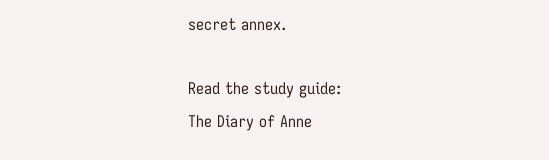secret annex.

Read the study guide:
The Diary of Anne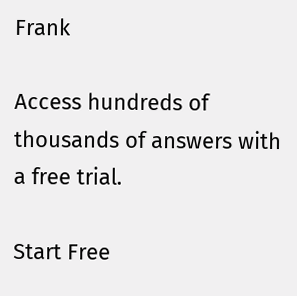Frank

Access hundreds of thousands of answers with a free trial.

Start Free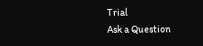Trial
Ask a Question